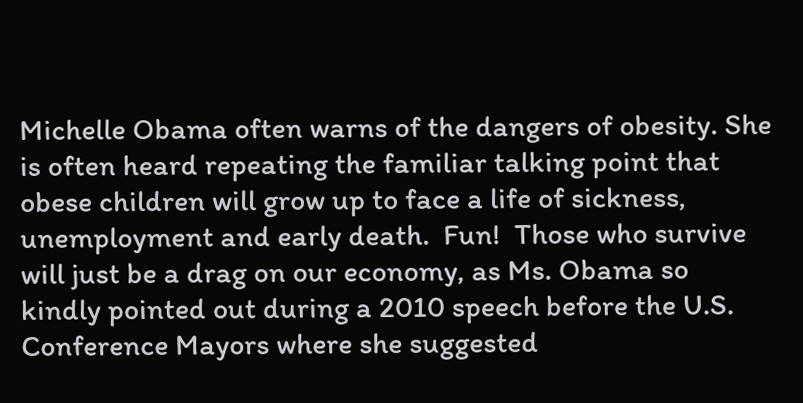Michelle Obama often warns of the dangers of obesity. She is often heard repeating the familiar talking point that obese children will grow up to face a life of sickness, unemployment and early death.  Fun!  Those who survive will just be a drag on our economy, as Ms. Obama so kindly pointed out during a 2010 speech before the U.S. Conference Mayors where she suggested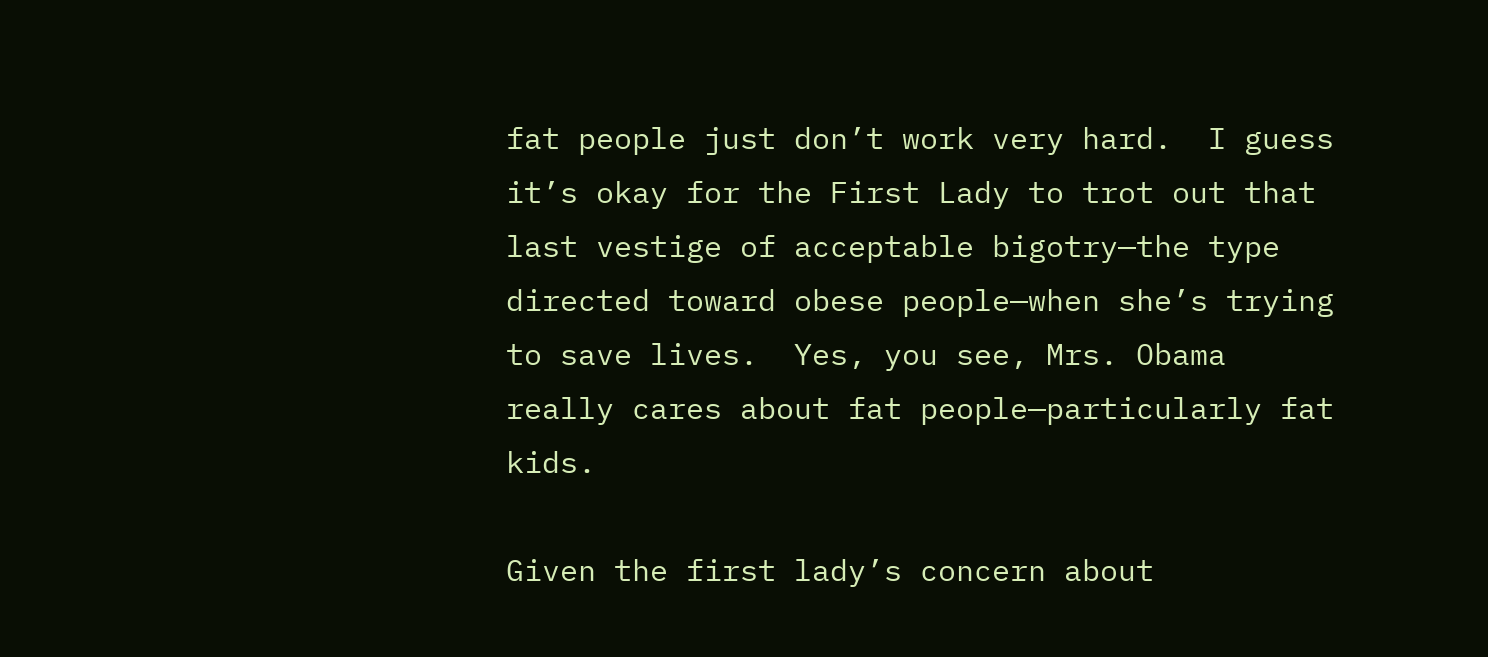fat people just don’t work very hard.  I guess it’s okay for the First Lady to trot out that last vestige of acceptable bigotry—the type directed toward obese people—when she’s trying to save lives.  Yes, you see, Mrs. Obama really cares about fat people—particularly fat kids.

Given the first lady’s concern about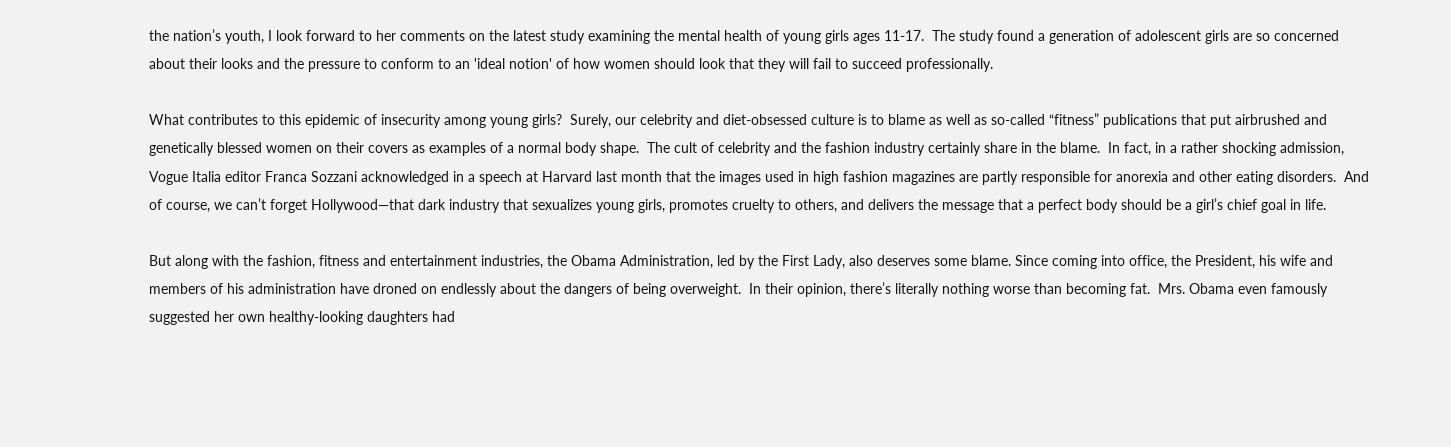the nation’s youth, I look forward to her comments on the latest study examining the mental health of young girls ages 11-17.  The study found a generation of adolescent girls are so concerned about their looks and the pressure to conform to an 'ideal notion' of how women should look that they will fail to succeed professionally.

What contributes to this epidemic of insecurity among young girls?  Surely, our celebrity and diet-obsessed culture is to blame as well as so-called “fitness” publications that put airbrushed and genetically blessed women on their covers as examples of a normal body shape.  The cult of celebrity and the fashion industry certainly share in the blame.  In fact, in a rather shocking admission, Vogue Italia editor Franca Sozzani acknowledged in a speech at Harvard last month that the images used in high fashion magazines are partly responsible for anorexia and other eating disorders.  And of course, we can’t forget Hollywood—that dark industry that sexualizes young girls, promotes cruelty to others, and delivers the message that a perfect body should be a girl’s chief goal in life.

But along with the fashion, fitness and entertainment industries, the Obama Administration, led by the First Lady, also deserves some blame. Since coming into office, the President, his wife and members of his administration have droned on endlessly about the dangers of being overweight.  In their opinion, there’s literally nothing worse than becoming fat.  Mrs. Obama even famously suggested her own healthy-looking daughters had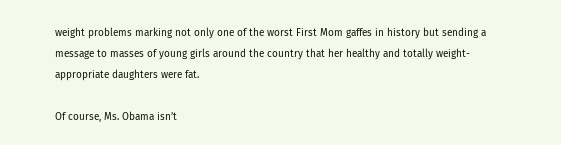weight problems marking not only one of the worst First Mom gaffes in history but sending a message to masses of young girls around the country that her healthy and totally weight-appropriate daughters were fat.

Of course, Ms. Obama isn’t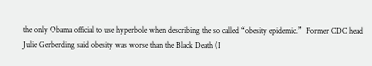the only Obama official to use hyperbole when describing the so called “obesity epidemic.”  Former CDC head Julie Gerberding said obesity was worse than the Black Death (I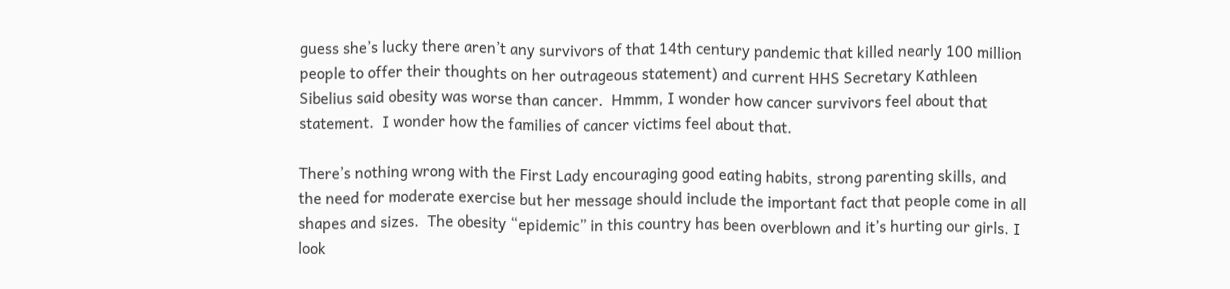guess she’s lucky there aren’t any survivors of that 14th century pandemic that killed nearly 100 million people to offer their thoughts on her outrageous statement) and current HHS Secretary Kathleen Sibelius said obesity was worse than cancer.  Hmmm, I wonder how cancer survivors feel about that statement.  I wonder how the families of cancer victims feel about that.

There’s nothing wrong with the First Lady encouraging good eating habits, strong parenting skills, and the need for moderate exercise but her message should include the important fact that people come in all shapes and sizes.  The obesity “epidemic” in this country has been overblown and it’s hurting our girls. I look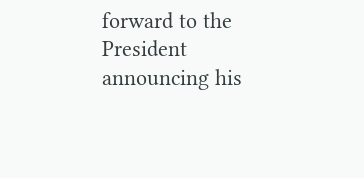forward to the President announcing his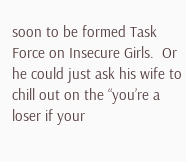soon to be formed Task Force on Insecure Girls.  Or he could just ask his wife to chill out on the “you’re a loser if your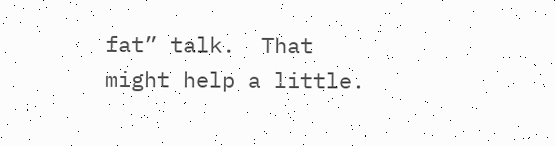fat” talk.  That might help a little.